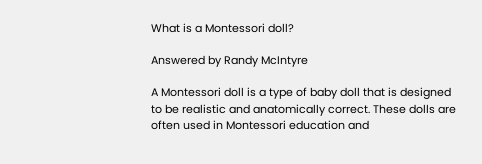What is a Montessori doll?

Answered by Randy McIntyre

A Montessori doll is a type of baby doll that is designed to be realistic and anatomically correct. These dolls are often used in Montessori education and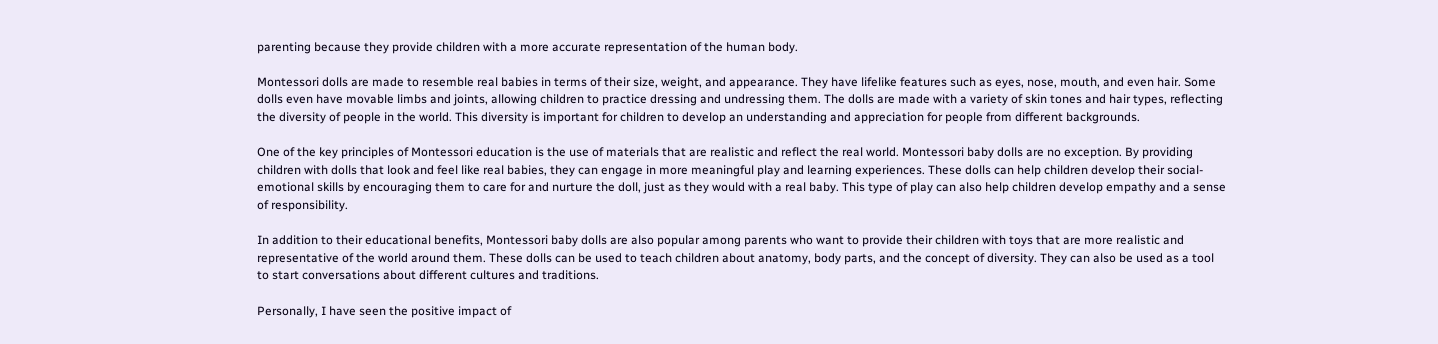parenting because they provide children with a more accurate representation of the human body.

Montessori dolls are made to resemble real babies in terms of their size, weight, and appearance. They have lifelike features such as eyes, nose, mouth, and even hair. Some dolls even have movable limbs and joints, allowing children to practice dressing and undressing them. The dolls are made with a variety of skin tones and hair types, reflecting the diversity of people in the world. This diversity is important for children to develop an understanding and appreciation for people from different backgrounds.

One of the key principles of Montessori education is the use of materials that are realistic and reflect the real world. Montessori baby dolls are no exception. By providing children with dolls that look and feel like real babies, they can engage in more meaningful play and learning experiences. These dolls can help children develop their social-emotional skills by encouraging them to care for and nurture the doll, just as they would with a real baby. This type of play can also help children develop empathy and a sense of responsibility.

In addition to their educational benefits, Montessori baby dolls are also popular among parents who want to provide their children with toys that are more realistic and representative of the world around them. These dolls can be used to teach children about anatomy, body parts, and the concept of diversity. They can also be used as a tool to start conversations about different cultures and traditions.

Personally, I have seen the positive impact of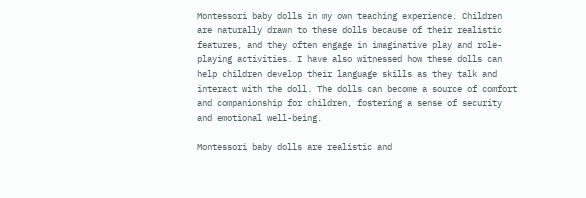Montessori baby dolls in my own teaching experience. Children are naturally drawn to these dolls because of their realistic features, and they often engage in imaginative play and role-playing activities. I have also witnessed how these dolls can help children develop their language skills as they talk and interact with the doll. The dolls can become a source of comfort and companionship for children, fostering a sense of security and emotional well-being.

Montessori baby dolls are realistic and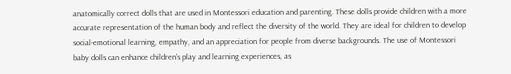anatomically correct dolls that are used in Montessori education and parenting. These dolls provide children with a more accurate representation of the human body and reflect the diversity of the world. They are ideal for children to develop social-emotional learning, empathy, and an appreciation for people from diverse backgrounds. The use of Montessori baby dolls can enhance children’s play and learning experiences, as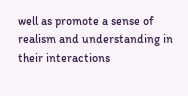well as promote a sense of realism and understanding in their interactions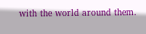with the world around them.